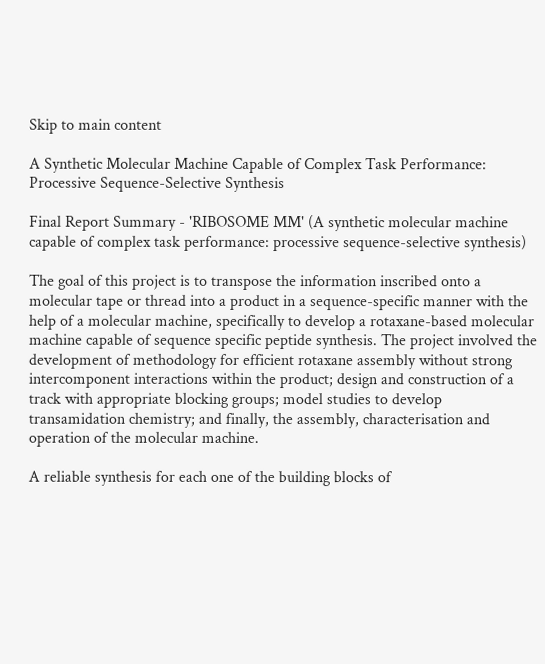Skip to main content

A Synthetic Molecular Machine Capable of Complex Task Performance: Processive Sequence-Selective Synthesis

Final Report Summary - 'RIBOSOME MM' (A synthetic molecular machine capable of complex task performance: processive sequence-selective synthesis)

The goal of this project is to transpose the information inscribed onto a molecular tape or thread into a product in a sequence-specific manner with the help of a molecular machine, specifically to develop a rotaxane-based molecular machine capable of sequence specific peptide synthesis. The project involved the development of methodology for efficient rotaxane assembly without strong intercomponent interactions within the product; design and construction of a track with appropriate blocking groups; model studies to develop transamidation chemistry; and finally, the assembly, characterisation and operation of the molecular machine.

A reliable synthesis for each one of the building blocks of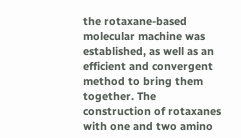the rotaxane-based molecular machine was established, as well as an efficient and convergent method to bring them together. The construction of rotaxanes with one and two amino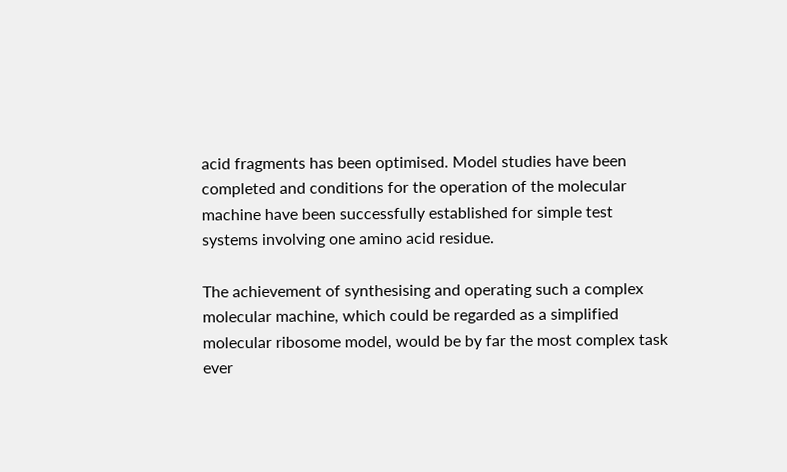acid fragments has been optimised. Model studies have been completed and conditions for the operation of the molecular machine have been successfully established for simple test systems involving one amino acid residue.

The achievement of synthesising and operating such a complex molecular machine, which could be regarded as a simplified molecular ribosome model, would be by far the most complex task ever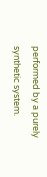performed by a purely synthetic system.